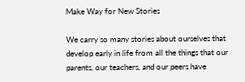Make Way for New Stories

We carry so many stories about ourselves that develop early in life from all the things that our parents, our teachers, and our peers have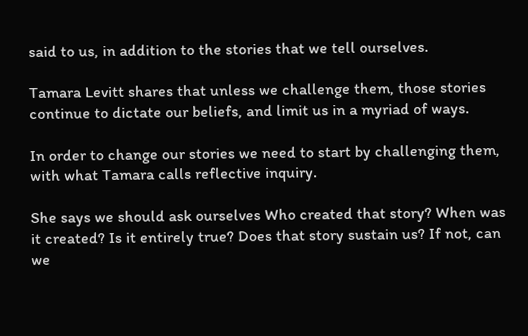said to us, in addition to the stories that we tell ourselves.

Tamara Levitt shares that unless we challenge them, those stories continue to dictate our beliefs, and limit us in a myriad of ways.

In order to change our stories we need to start by challenging them, with what Tamara calls reflective inquiry.

She says we should ask ourselves Who created that story? When was it created? Is it entirely true? Does that story sustain us? If not, can we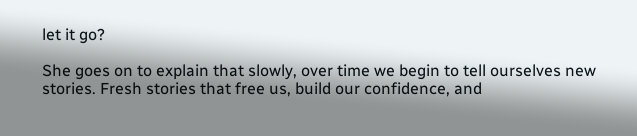let it go?

She goes on to explain that slowly, over time we begin to tell ourselves new stories. Fresh stories that free us, build our confidence, and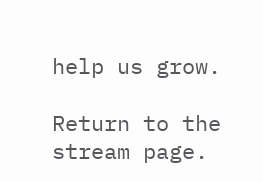help us grow.

Return to the stream page.